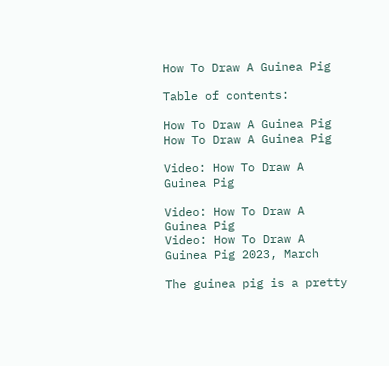How To Draw A Guinea Pig

Table of contents:

How To Draw A Guinea Pig
How To Draw A Guinea Pig

Video: How To Draw A Guinea Pig

Video: How To Draw A Guinea Pig
Video: How To Draw A Guinea Pig 2023, March

The guinea pig is a pretty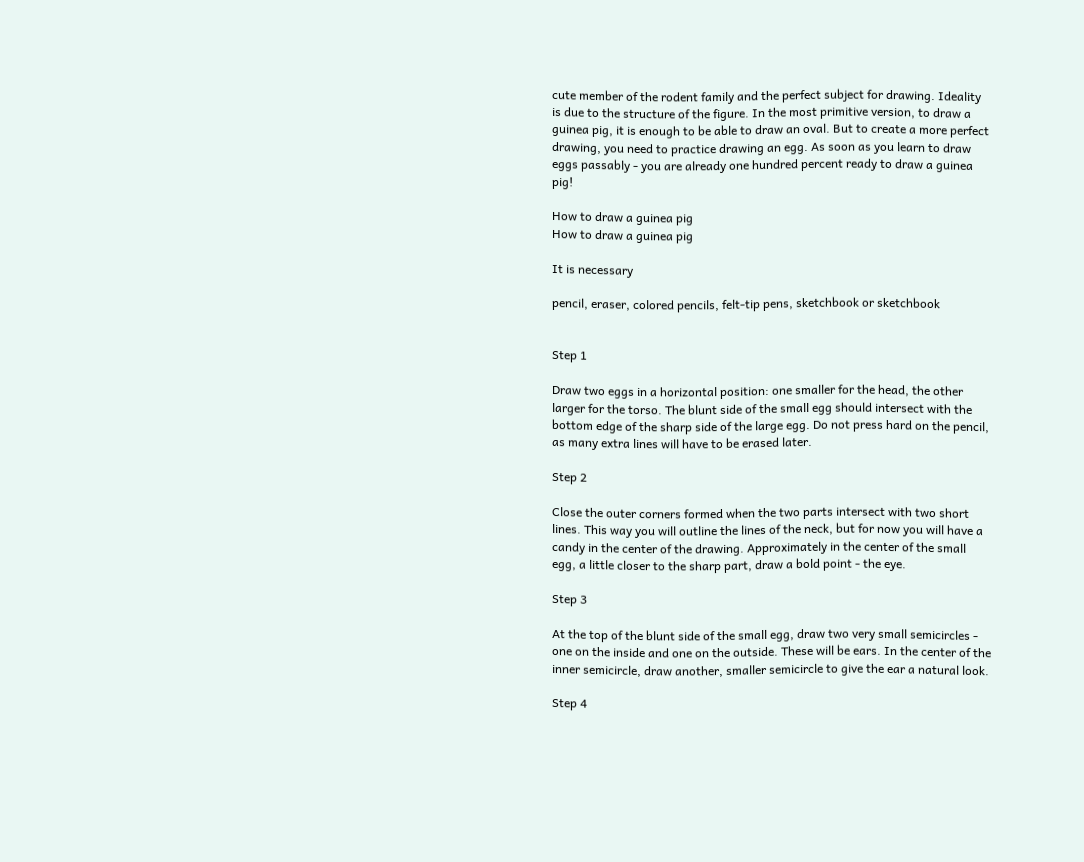cute member of the rodent family and the perfect subject for drawing. Ideality is due to the structure of the figure. In the most primitive version, to draw a guinea pig, it is enough to be able to draw an oval. But to create a more perfect drawing, you need to practice drawing an egg. As soon as you learn to draw eggs passably - you are already one hundred percent ready to draw a guinea pig!

How to draw a guinea pig
How to draw a guinea pig

It is necessary

pencil, eraser, colored pencils, felt-tip pens, sketchbook or sketchbook


Step 1

Draw two eggs in a horizontal position: one smaller for the head, the other larger for the torso. The blunt side of the small egg should intersect with the bottom edge of the sharp side of the large egg. Do not press hard on the pencil, as many extra lines will have to be erased later.

Step 2

Close the outer corners formed when the two parts intersect with two short lines. This way you will outline the lines of the neck, but for now you will have a candy in the center of the drawing. Approximately in the center of the small egg, a little closer to the sharp part, draw a bold point - the eye.

Step 3

At the top of the blunt side of the small egg, draw two very small semicircles - one on the inside and one on the outside. These will be ears. In the center of the inner semicircle, draw another, smaller semicircle to give the ear a natural look.

Step 4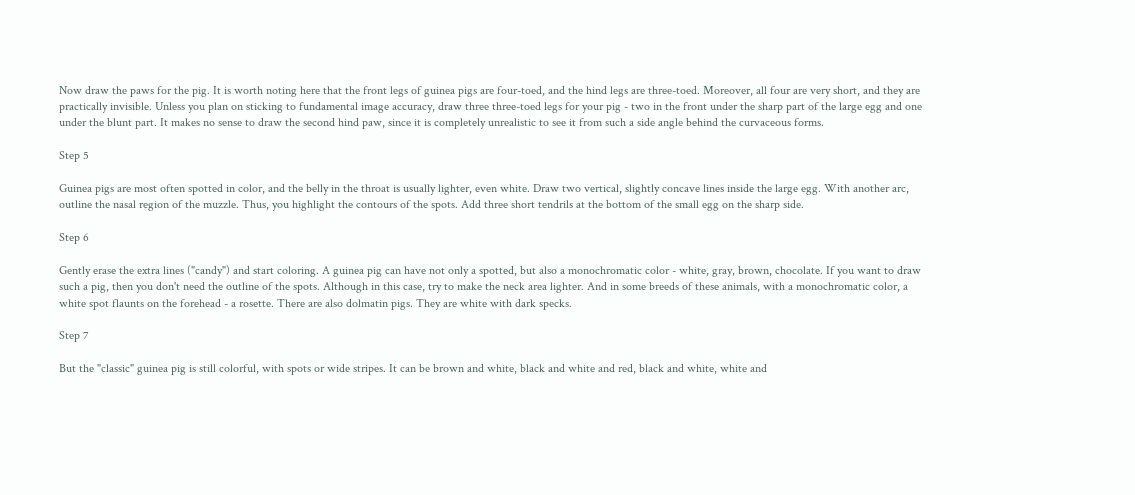Now draw the paws for the pig. It is worth noting here that the front legs of guinea pigs are four-toed, and the hind legs are three-toed. Moreover, all four are very short, and they are practically invisible. Unless you plan on sticking to fundamental image accuracy, draw three three-toed legs for your pig - two in the front under the sharp part of the large egg and one under the blunt part. It makes no sense to draw the second hind paw, since it is completely unrealistic to see it from such a side angle behind the curvaceous forms.

Step 5

Guinea pigs are most often spotted in color, and the belly in the throat is usually lighter, even white. Draw two vertical, slightly concave lines inside the large egg. With another arc, outline the nasal region of the muzzle. Thus, you highlight the contours of the spots. Add three short tendrils at the bottom of the small egg on the sharp side.

Step 6

Gently erase the extra lines ("candy") and start coloring. A guinea pig can have not only a spotted, but also a monochromatic color - white, gray, brown, chocolate. If you want to draw such a pig, then you don't need the outline of the spots. Although in this case, try to make the neck area lighter. And in some breeds of these animals, with a monochromatic color, a white spot flaunts on the forehead - a rosette. There are also dolmatin pigs. They are white with dark specks.

Step 7

But the "classic" guinea pig is still colorful, with spots or wide stripes. It can be brown and white, black and white and red, black and white, white and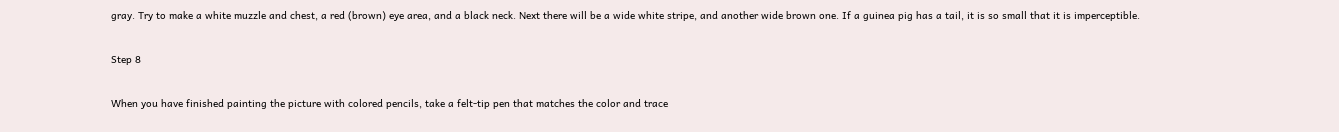gray. Try to make a white muzzle and chest, a red (brown) eye area, and a black neck. Next there will be a wide white stripe, and another wide brown one. If a guinea pig has a tail, it is so small that it is imperceptible.

Step 8

When you have finished painting the picture with colored pencils, take a felt-tip pen that matches the color and trace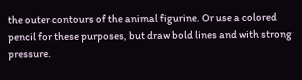the outer contours of the animal figurine. Or use a colored pencil for these purposes, but draw bold lines and with strong pressure.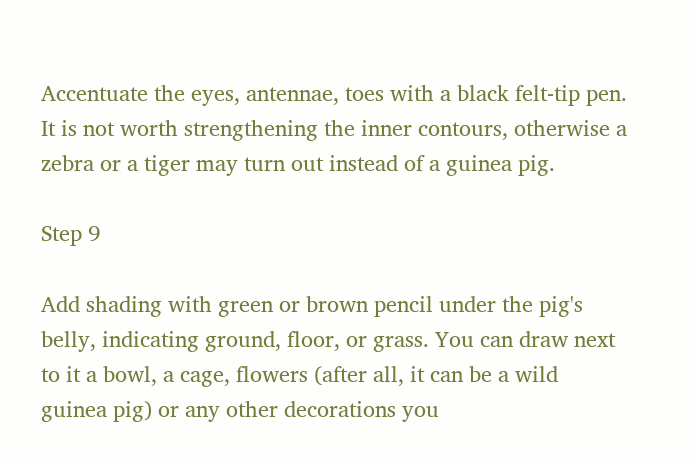Accentuate the eyes, antennae, toes with a black felt-tip pen. It is not worth strengthening the inner contours, otherwise a zebra or a tiger may turn out instead of a guinea pig.

Step 9

Add shading with green or brown pencil under the pig's belly, indicating ground, floor, or grass. You can draw next to it a bowl, a cage, flowers (after all, it can be a wild guinea pig) or any other decorations you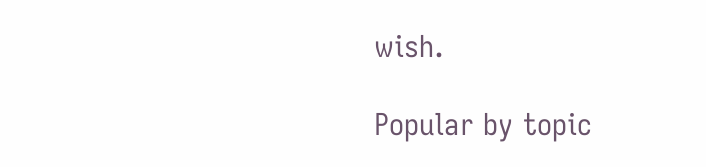wish.

Popular by topic